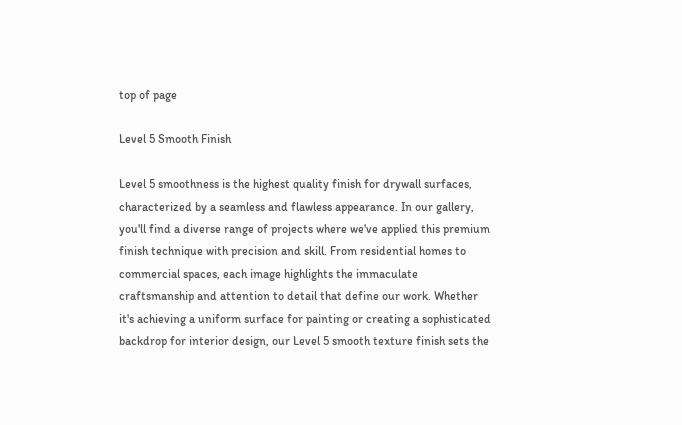top of page

Level 5 Smooth Finish

Level 5 smoothness is the highest quality finish for drywall surfaces, characterized by a seamless and flawless appearance. In our gallery, you'll find a diverse range of projects where we've applied this premium finish technique with precision and skill. From residential homes to commercial spaces, each image highlights the immaculate craftsmanship and attention to detail that define our work. Whether it's achieving a uniform surface for painting or creating a sophisticated backdrop for interior design, our Level 5 smooth texture finish sets the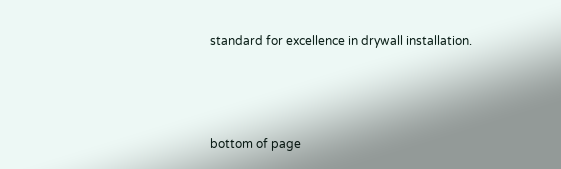standard for excellence in drywall installation.



bottom of page